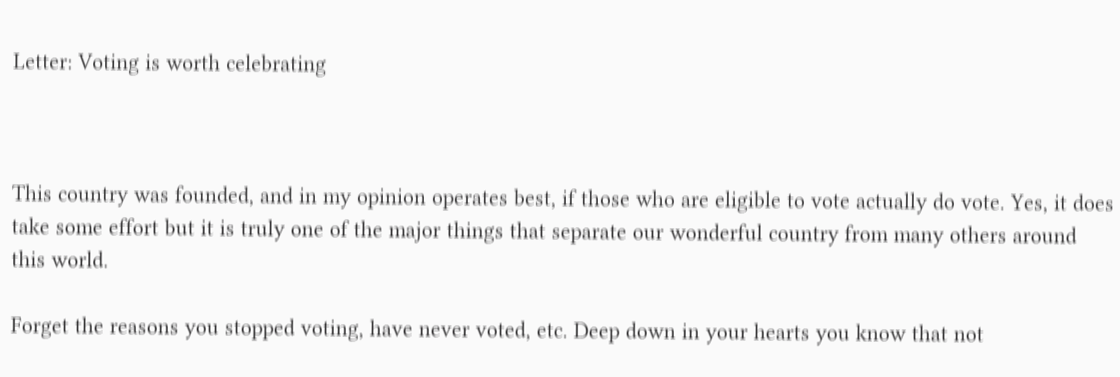Letter: Voting is worth celebrating



This country was founded, and in my opinion operates best, if those who are eligible to vote actually do vote. Yes, it does take some effort but it is truly one of the major things that separate our wonderful country from many others around this world.

Forget the reasons you stopped voting, have never voted, etc. Deep down in your hearts you know that not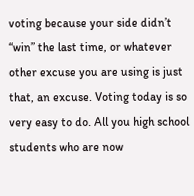voting because your side didn’t “win” the last time, or whatever other excuse you are using is just that, an excuse. Voting today is so very easy to do. All you high school students who are now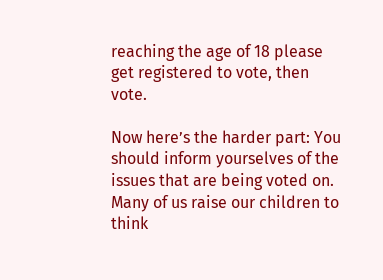reaching the age of 18 please get registered to vote, then vote.

Now here’s the harder part: You should inform yourselves of the issues that are being voted on. Many of us raise our children to think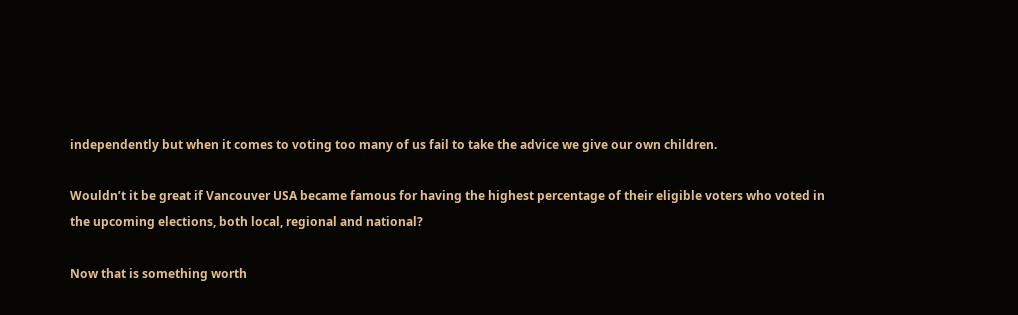independently but when it comes to voting too many of us fail to take the advice we give our own children.

Wouldn’t it be great if Vancouver USA became famous for having the highest percentage of their eligible voters who voted in the upcoming elections, both local, regional and national?

Now that is something worth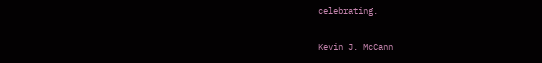celebrating.

Kevin J. McCann